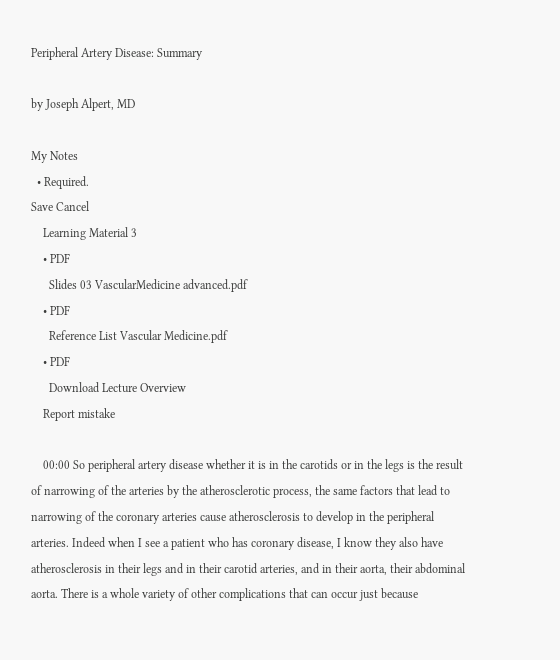Peripheral Artery Disease: Summary

by Joseph Alpert, MD

My Notes
  • Required.
Save Cancel
    Learning Material 3
    • PDF
      Slides 03 VascularMedicine advanced.pdf
    • PDF
      Reference List Vascular Medicine.pdf
    • PDF
      Download Lecture Overview
    Report mistake

    00:00 So peripheral artery disease whether it is in the carotids or in the legs is the result of narrowing of the arteries by the atherosclerotic process, the same factors that lead to narrowing of the coronary arteries cause atherosclerosis to develop in the peripheral arteries. Indeed when I see a patient who has coronary disease, I know they also have atherosclerosis in their legs and in their carotid arteries, and in their aorta, their abdominal aorta. There is a whole variety of other complications that can occur just because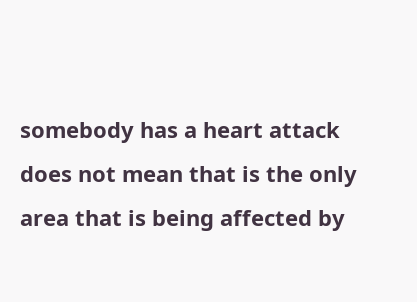somebody has a heart attack does not mean that is the only area that is being affected by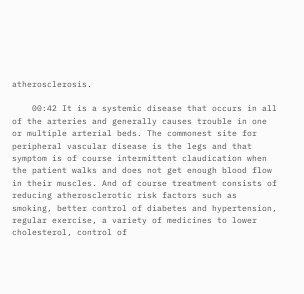atherosclerosis.

    00:42 It is a systemic disease that occurs in all of the arteries and generally causes trouble in one or multiple arterial beds. The commonest site for peripheral vascular disease is the legs and that symptom is of course intermittent claudication when the patient walks and does not get enough blood flow in their muscles. And of course treatment consists of reducing atherosclerotic risk factors such as smoking, better control of diabetes and hypertension, regular exercise, a variety of medicines to lower cholesterol, control of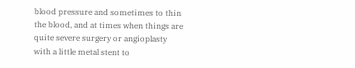blood pressure and sometimes to thin the blood, and at times when things are quite severe surgery or angioplasty with a little metal stent to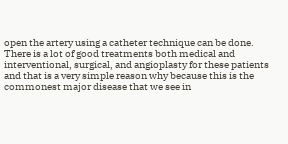open the artery using a catheter technique can be done. There is a lot of good treatments both medical and interventional, surgical, and angioplasty for these patients and that is a very simple reason why because this is the commonest major disease that we see in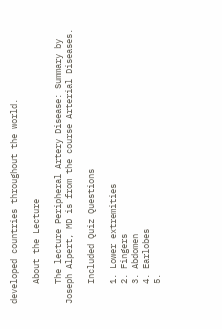developed countries throughout the world.

    About the Lecture

    The lecture Peripheral Artery Disease: Summary by Joseph Alpert, MD is from the course Arterial Diseases.

    Included Quiz Questions

    1. Lower extremities
    2. Fingers
    3. Abdomen
    4. Earlobes
    5.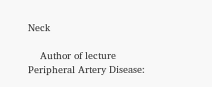Neck

    Author of lecture Peripheral Artery Disease: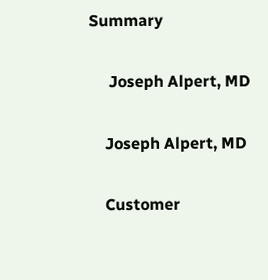Summary

     Joseph Alpert, MD

    Joseph Alpert, MD

    Customer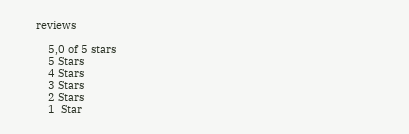reviews

    5,0 of 5 stars
    5 Stars
    4 Stars
    3 Stars
    2 Stars
    1  Star